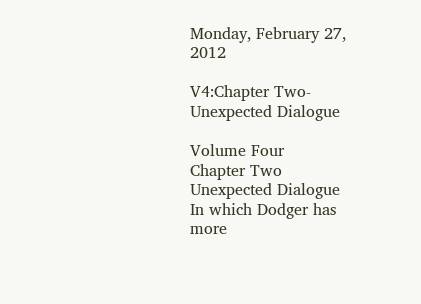Monday, February 27, 2012

V4:Chapter Two-Unexpected Dialogue

Volume Four
Chapter Two
Unexpected Dialogue
In which Dodger has more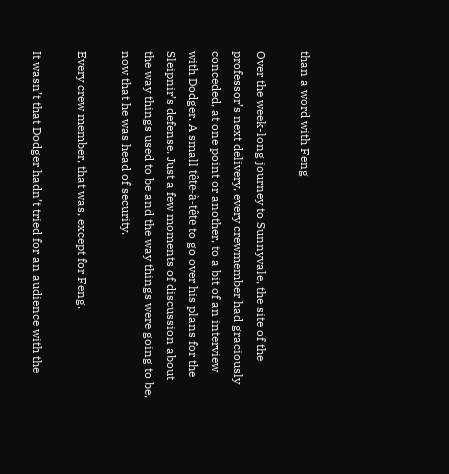than a word with Feng

Over the week-long journey to Sunnyvale, the site of the professor’s next delivery, every crewmember had graciously conceded, at one point or another, to a bit of an interview with Dodger. A small tête-à-tête to go over his plans for the Sleipnir’s defense. Just a few moments of discussion about the way things used to be and the way things were going to be, now that he was head of security.

Every crew member, that was, except for Feng.

It wasn’t that Dodger hadn’t tried for an audience with the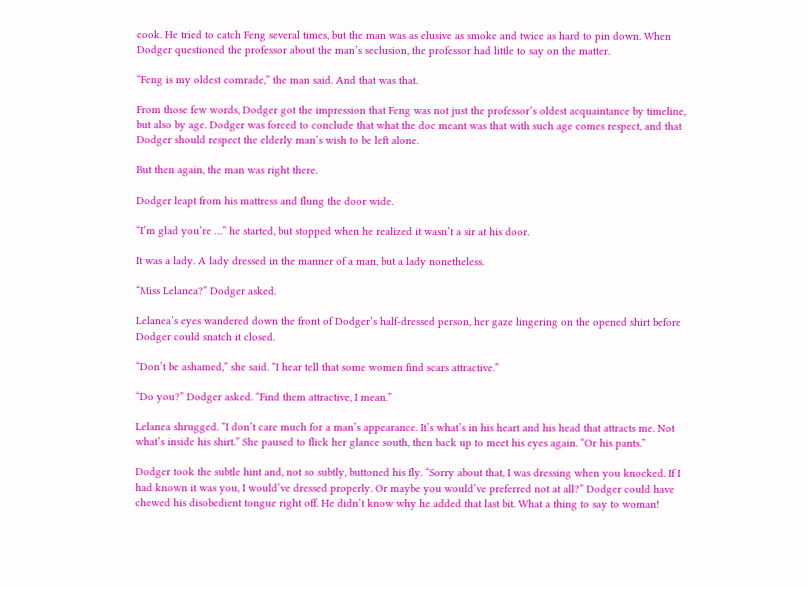cook. He tried to catch Feng several times, but the man was as elusive as smoke and twice as hard to pin down. When Dodger questioned the professor about the man’s seclusion, the professor had little to say on the matter.

“Feng is my oldest comrade,” the man said. And that was that.

From those few words, Dodger got the impression that Feng was not just the professor’s oldest acquaintance by timeline, but also by age. Dodger was forced to conclude that what the doc meant was that with such age comes respect, and that Dodger should respect the elderly man’s wish to be left alone.

But then again, the man was right there.

Dodger leapt from his mattress and flung the door wide.

“I’m glad you’re …” he started, but stopped when he realized it wasn’t a sir at his door.

It was a lady. A lady dressed in the manner of a man, but a lady nonetheless.

“Miss Lelanea?” Dodger asked.

Lelanea’s eyes wandered down the front of Dodger’s half-dressed person, her gaze lingering on the opened shirt before Dodger could snatch it closed.

“Don’t be ashamed,” she said. “I hear tell that some women find scars attractive.”

“Do you?” Dodger asked. “Find them attractive, I mean.”

Lelanea shrugged. “I don’t care much for a man’s appearance. It’s what’s in his heart and his head that attracts me. Not what’s inside his shirt.” She paused to flick her glance south, then back up to meet his eyes again. “Or his pants.”

Dodger took the subtle hint and, not so subtly, buttoned his fly. “Sorry about that, I was dressing when you knocked. If I had known it was you, I would’ve dressed properly. Or maybe you would’ve preferred not at all?” Dodger could have chewed his disobedient tongue right off. He didn’t know why he added that last bit. What a thing to say to woman!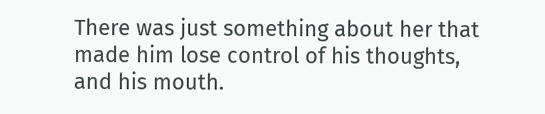There was just something about her that made him lose control of his thoughts, and his mouth.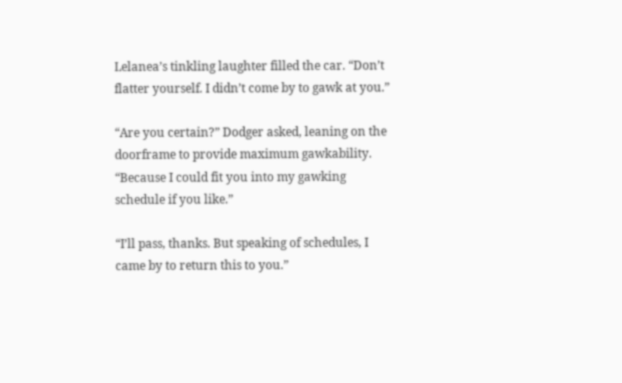Lelanea’s tinkling laughter filled the car. “Don’t flatter yourself. I didn’t come by to gawk at you.”

“Are you certain?” Dodger asked, leaning on the doorframe to provide maximum gawkability. “Because I could fit you into my gawking schedule if you like.”

“I’ll pass, thanks. But speaking of schedules, I came by to return this to you.”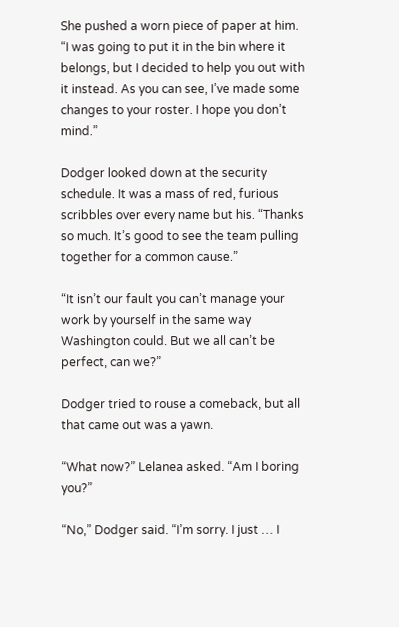She pushed a worn piece of paper at him. “I was going to put it in the bin where it belongs, but I decided to help you out with it instead. As you can see, I’ve made some changes to your roster. I hope you don’t mind.”

Dodger looked down at the security schedule. It was a mass of red, furious scribbles over every name but his. “Thanks so much. It’s good to see the team pulling together for a common cause.”

“It isn’t our fault you can’t manage your work by yourself in the same way Washington could. But we all can’t be perfect, can we?”

Dodger tried to rouse a comeback, but all that came out was a yawn.

“What now?” Lelanea asked. “Am I boring you?”

“No,” Dodger said. “I’m sorry. I just … I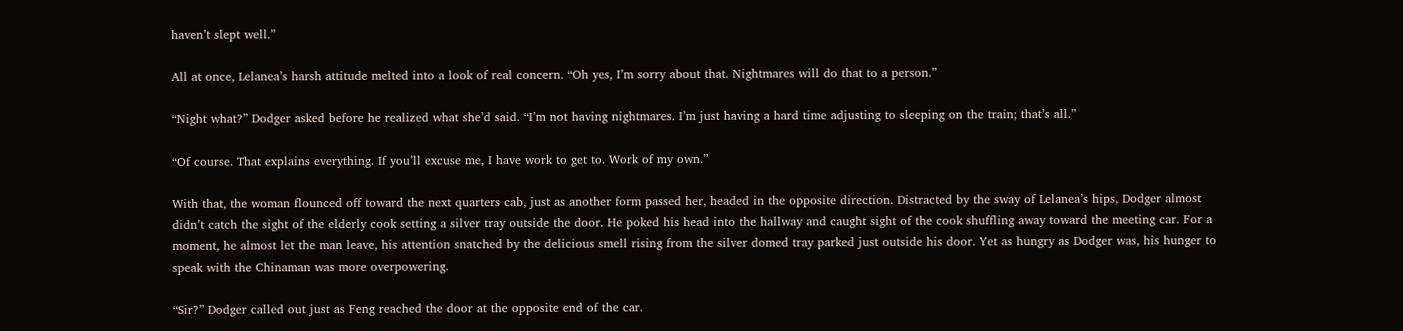haven’t slept well.”

All at once, Lelanea’s harsh attitude melted into a look of real concern. “Oh yes, I’m sorry about that. Nightmares will do that to a person.”

“Night what?” Dodger asked before he realized what she’d said. “I’m not having nightmares. I’m just having a hard time adjusting to sleeping on the train; that’s all.”

“Of course. That explains everything. If you’ll excuse me, I have work to get to. Work of my own.”

With that, the woman flounced off toward the next quarters cab, just as another form passed her, headed in the opposite direction. Distracted by the sway of Lelanea’s hips, Dodger almost didn’t catch the sight of the elderly cook setting a silver tray outside the door. He poked his head into the hallway and caught sight of the cook shuffling away toward the meeting car. For a moment, he almost let the man leave, his attention snatched by the delicious smell rising from the silver domed tray parked just outside his door. Yet as hungry as Dodger was, his hunger to speak with the Chinaman was more overpowering.

“Sir?” Dodger called out just as Feng reached the door at the opposite end of the car.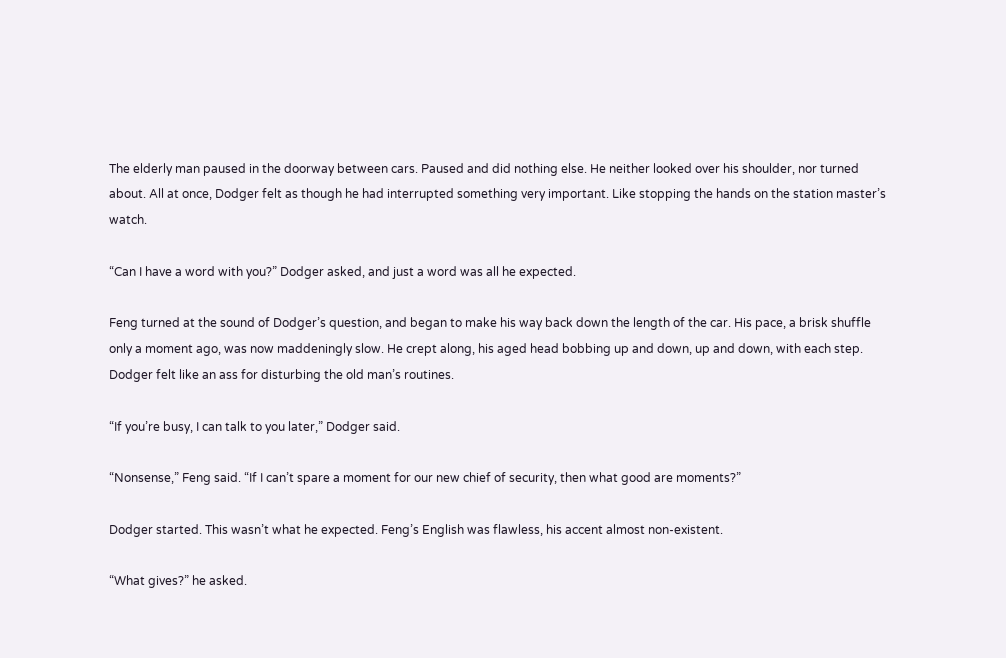The elderly man paused in the doorway between cars. Paused and did nothing else. He neither looked over his shoulder, nor turned about. All at once, Dodger felt as though he had interrupted something very important. Like stopping the hands on the station master’s watch.

“Can I have a word with you?” Dodger asked, and just a word was all he expected.

Feng turned at the sound of Dodger’s question, and began to make his way back down the length of the car. His pace, a brisk shuffle only a moment ago, was now maddeningly slow. He crept along, his aged head bobbing up and down, up and down, with each step. Dodger felt like an ass for disturbing the old man’s routines.

“If you’re busy, I can talk to you later,” Dodger said.

“Nonsense,” Feng said. “If I can’t spare a moment for our new chief of security, then what good are moments?”

Dodger started. This wasn’t what he expected. Feng’s English was flawless, his accent almost non-existent.

“What gives?” he asked.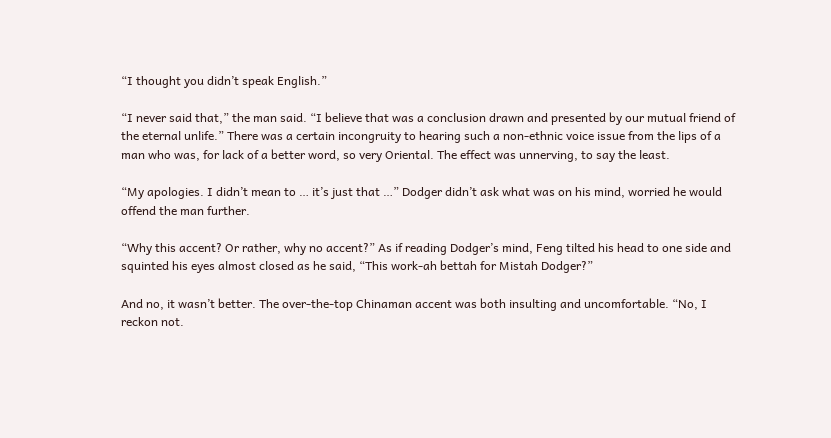“I thought you didn’t speak English.”

“I never said that,” the man said. “I believe that was a conclusion drawn and presented by our mutual friend of the eternal unlife.” There was a certain incongruity to hearing such a non-ethnic voice issue from the lips of a man who was, for lack of a better word, so very Oriental. The effect was unnerving, to say the least.

“My apologies. I didn’t mean to … it’s just that …” Dodger didn’t ask what was on his mind, worried he would offend the man further.

“Why this accent? Or rather, why no accent?” As if reading Dodger’s mind, Feng tilted his head to one side and squinted his eyes almost closed as he said, “This work-ah bettah for Mistah Dodger?”

And no, it wasn’t better. The over-the-top Chinaman accent was both insulting and uncomfortable. “No, I reckon not.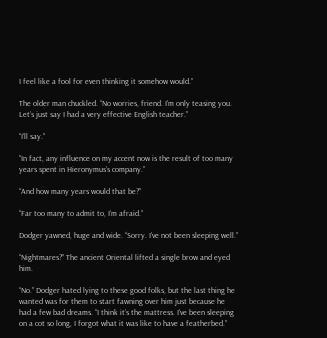I feel like a fool for even thinking it somehow would.”

The older man chuckled. “No worries, friend. I’m only teasing you. Let’s just say I had a very effective English teacher.”

“I’ll say.”

“In fact, any influence on my accent now is the result of too many years spent in Hieronymus’s company.”

“And how many years would that be?”

“Far too many to admit to, I’m afraid.”

Dodger yawned, huge and wide. “Sorry. I’ve not been sleeping well.”

“Nightmares?” The ancient Oriental lifted a single brow and eyed him.

“No.” Dodger hated lying to these good folks, but the last thing he wanted was for them to start fawning over him just because he had a few bad dreams. “I think it’s the mattress. I’ve been sleeping on a cot so long, I forgot what it was like to have a featherbed.”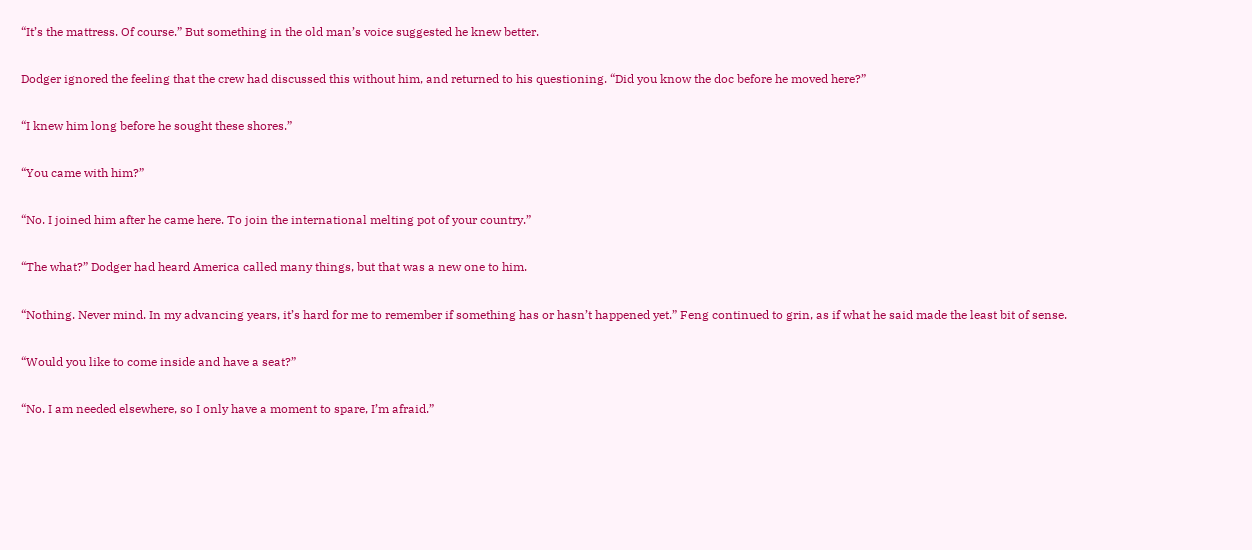“It’s the mattress. Of course.” But something in the old man’s voice suggested he knew better.

Dodger ignored the feeling that the crew had discussed this without him, and returned to his questioning. “Did you know the doc before he moved here?”

“I knew him long before he sought these shores.”

“You came with him?”

“No. I joined him after he came here. To join the international melting pot of your country.”

“The what?” Dodger had heard America called many things, but that was a new one to him.

“Nothing. Never mind. In my advancing years, it’s hard for me to remember if something has or hasn’t happened yet.” Feng continued to grin, as if what he said made the least bit of sense.

“Would you like to come inside and have a seat?”

“No. I am needed elsewhere, so I only have a moment to spare, I’m afraid.”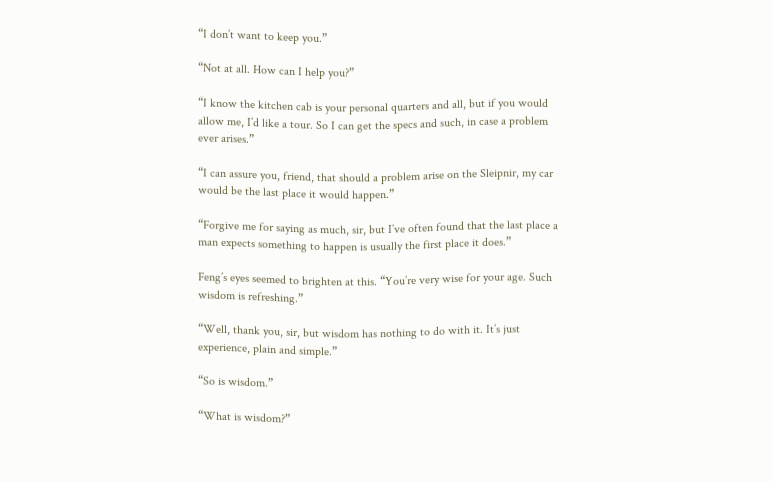“I don’t want to keep you.”

“Not at all. How can I help you?”

“I know the kitchen cab is your personal quarters and all, but if you would allow me, I’d like a tour. So I can get the specs and such, in case a problem ever arises.”

“I can assure you, friend, that should a problem arise on the Sleipnir, my car would be the last place it would happen.”

“Forgive me for saying as much, sir, but I’ve often found that the last place a man expects something to happen is usually the first place it does.”

Feng’s eyes seemed to brighten at this. “You’re very wise for your age. Such wisdom is refreshing.”

“Well, thank you, sir, but wisdom has nothing to do with it. It’s just experience, plain and simple.”

“So is wisdom.”

“What is wisdom?”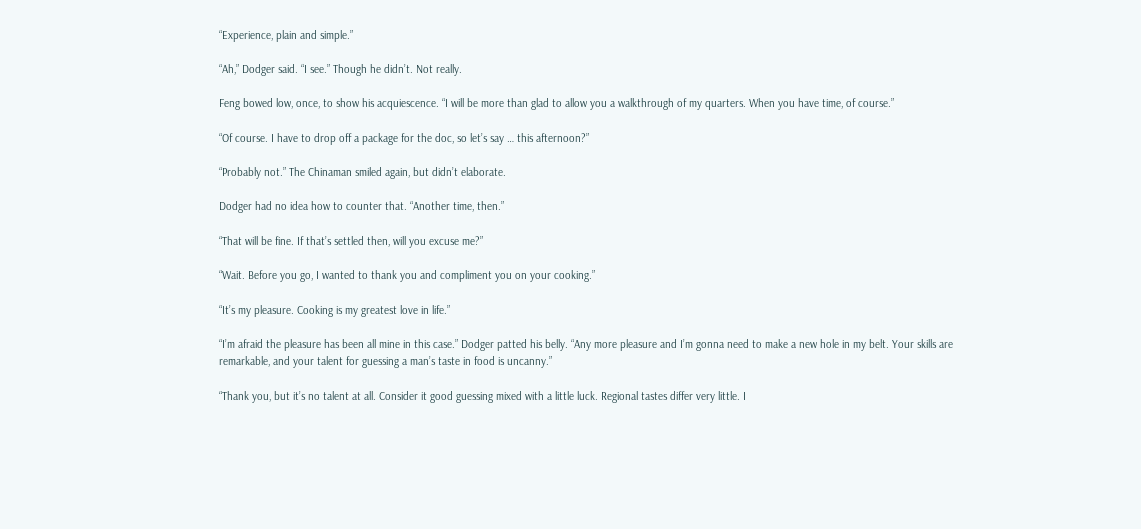“Experience, plain and simple.”

“Ah,” Dodger said. “I see.” Though he didn’t. Not really.

Feng bowed low, once, to show his acquiescence. “I will be more than glad to allow you a walkthrough of my quarters. When you have time, of course.”

“Of course. I have to drop off a package for the doc, so let’s say … this afternoon?”

“Probably not.” The Chinaman smiled again, but didn’t elaborate.

Dodger had no idea how to counter that. “Another time, then.”

“That will be fine. If that’s settled then, will you excuse me?”

“Wait. Before you go, I wanted to thank you and compliment you on your cooking.”

“It’s my pleasure. Cooking is my greatest love in life.”

“I’m afraid the pleasure has been all mine in this case.” Dodger patted his belly. “Any more pleasure and I’m gonna need to make a new hole in my belt. Your skills are remarkable, and your talent for guessing a man’s taste in food is uncanny.”

“Thank you, but it’s no talent at all. Consider it good guessing mixed with a little luck. Regional tastes differ very little. I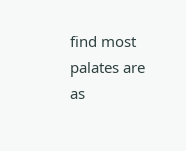find most palates are as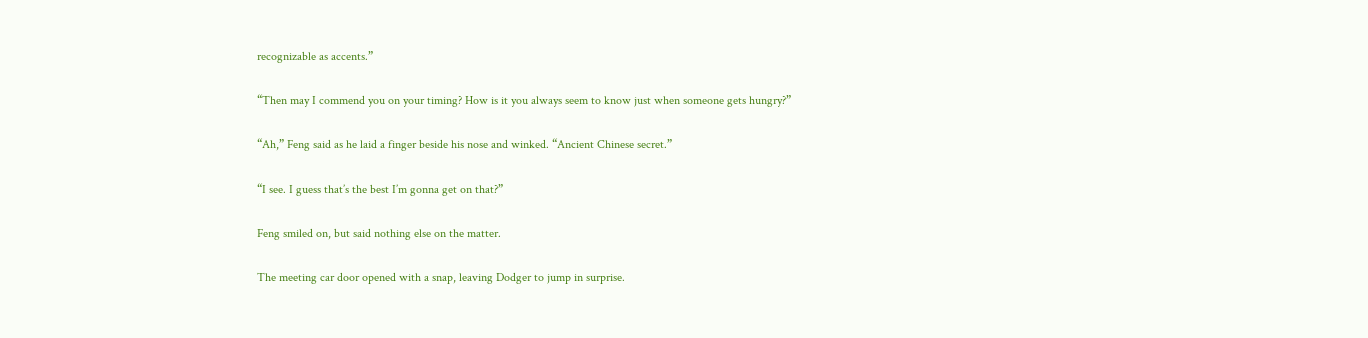recognizable as accents.”

“Then may I commend you on your timing? How is it you always seem to know just when someone gets hungry?”

“Ah,” Feng said as he laid a finger beside his nose and winked. “Ancient Chinese secret.”

“I see. I guess that’s the best I’m gonna get on that?”

Feng smiled on, but said nothing else on the matter.

The meeting car door opened with a snap, leaving Dodger to jump in surprise.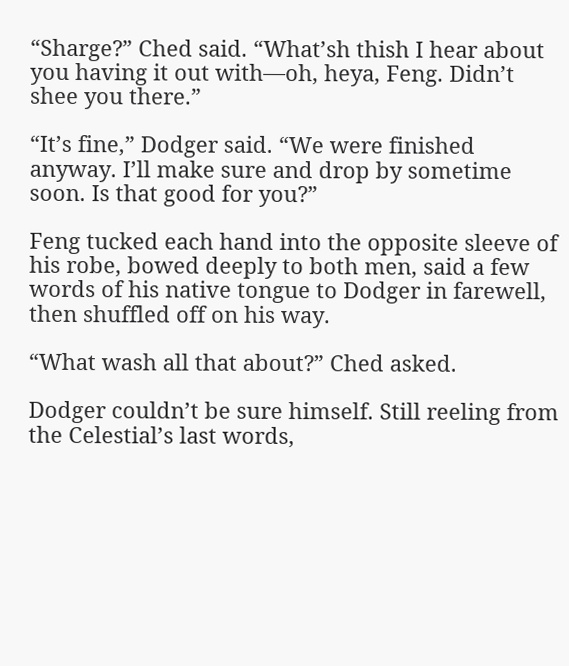“Sharge?” Ched said. “What’sh thish I hear about you having it out with—oh, heya, Feng. Didn’t shee you there.”

“It’s fine,” Dodger said. “We were finished anyway. I’ll make sure and drop by sometime soon. Is that good for you?”

Feng tucked each hand into the opposite sleeve of his robe, bowed deeply to both men, said a few words of his native tongue to Dodger in farewell, then shuffled off on his way.

“What wash all that about?” Ched asked.

Dodger couldn’t be sure himself. Still reeling from the Celestial’s last words,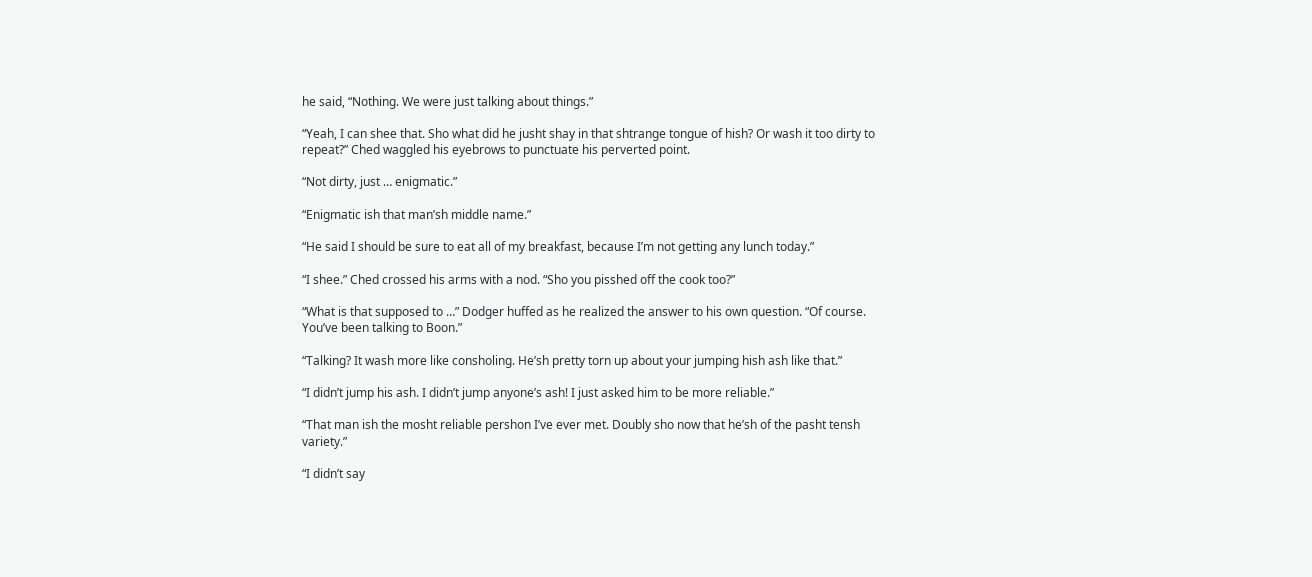he said, “Nothing. We were just talking about things.”

“Yeah, I can shee that. Sho what did he jusht shay in that shtrange tongue of hish? Or wash it too dirty to repeat?” Ched waggled his eyebrows to punctuate his perverted point.

“Not dirty, just … enigmatic.”

“Enigmatic ish that man’sh middle name.”

“He said I should be sure to eat all of my breakfast, because I’m not getting any lunch today.”

“I shee.” Ched crossed his arms with a nod. “Sho you pisshed off the cook too?”

“What is that supposed to …” Dodger huffed as he realized the answer to his own question. “Of course. You’ve been talking to Boon.”

“Talking? It wash more like consholing. He’sh pretty torn up about your jumping hish ash like that.”

“I didn’t jump his ash. I didn’t jump anyone’s ash! I just asked him to be more reliable.”

“That man ish the mosht reliable pershon I’ve ever met. Doubly sho now that he’sh of the pasht tensh variety.”

“I didn’t say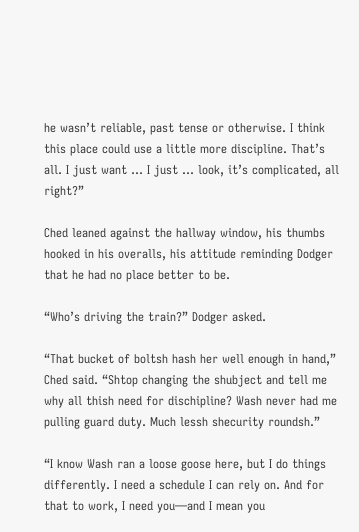he wasn’t reliable, past tense or otherwise. I think this place could use a little more discipline. That’s all. I just want … I just … look, it’s complicated, all right?”

Ched leaned against the hallway window, his thumbs hooked in his overalls, his attitude reminding Dodger that he had no place better to be.

“Who’s driving the train?” Dodger asked.

“That bucket of boltsh hash her well enough in hand,” Ched said. “Shtop changing the shubject and tell me why all thish need for dischipline? Wash never had me pulling guard duty. Much lessh shecurity roundsh.”

“I know Wash ran a loose goose here, but I do things differently. I need a schedule I can rely on. And for that to work, I need you—and I mean you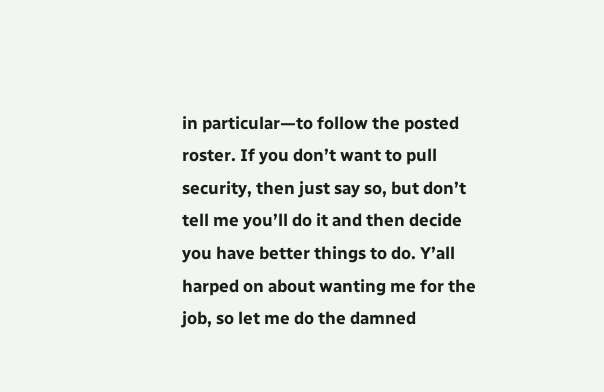in particular—to follow the posted roster. If you don’t want to pull security, then just say so, but don’t tell me you’ll do it and then decide you have better things to do. Y’all harped on about wanting me for the job, so let me do the damned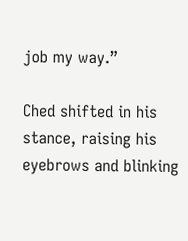job my way.”

Ched shifted in his stance, raising his eyebrows and blinking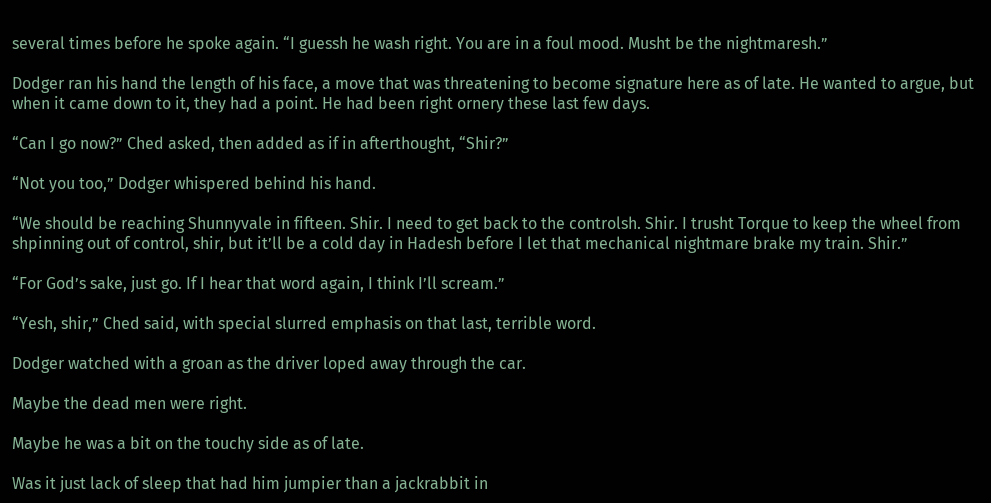several times before he spoke again. “I guessh he wash right. You are in a foul mood. Musht be the nightmaresh.”

Dodger ran his hand the length of his face, a move that was threatening to become signature here as of late. He wanted to argue, but when it came down to it, they had a point. He had been right ornery these last few days.

“Can I go now?” Ched asked, then added as if in afterthought, “Shir?”

“Not you too,” Dodger whispered behind his hand.

“We should be reaching Shunnyvale in fifteen. Shir. I need to get back to the controlsh. Shir. I trusht Torque to keep the wheel from shpinning out of control, shir, but it’ll be a cold day in Hadesh before I let that mechanical nightmare brake my train. Shir.”

“For God’s sake, just go. If I hear that word again, I think I’ll scream.”

“Yesh, shir,” Ched said, with special slurred emphasis on that last, terrible word.

Dodger watched with a groan as the driver loped away through the car.

Maybe the dead men were right.

Maybe he was a bit on the touchy side as of late.

Was it just lack of sleep that had him jumpier than a jackrabbit in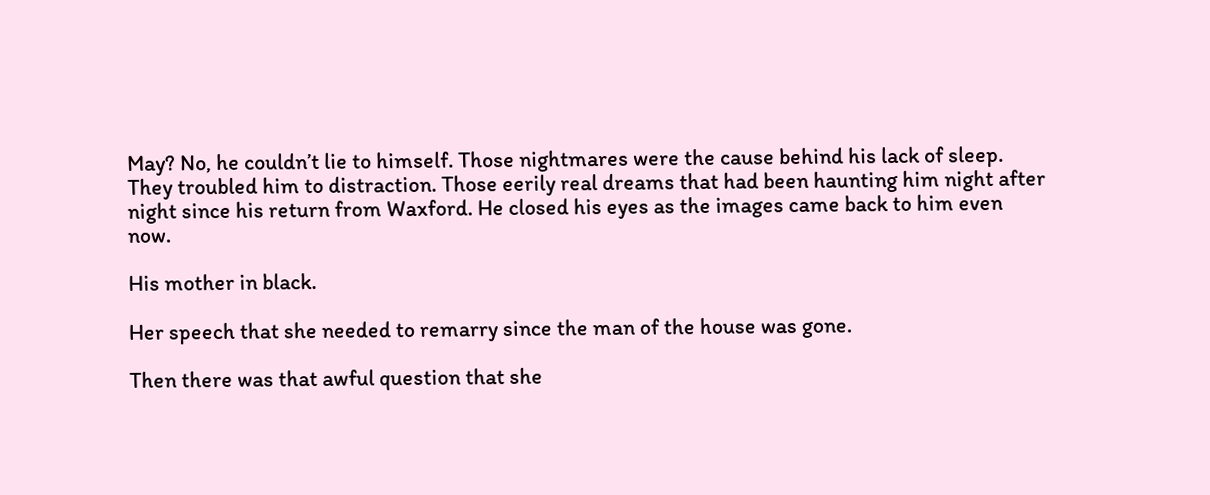May? No, he couldn’t lie to himself. Those nightmares were the cause behind his lack of sleep. They troubled him to distraction. Those eerily real dreams that had been haunting him night after night since his return from Waxford. He closed his eyes as the images came back to him even now.

His mother in black.

Her speech that she needed to remarry since the man of the house was gone.

Then there was that awful question that she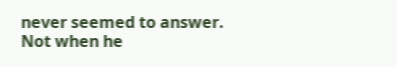never seemed to answer. Not when he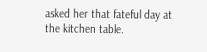asked her that fateful day at the kitchen table.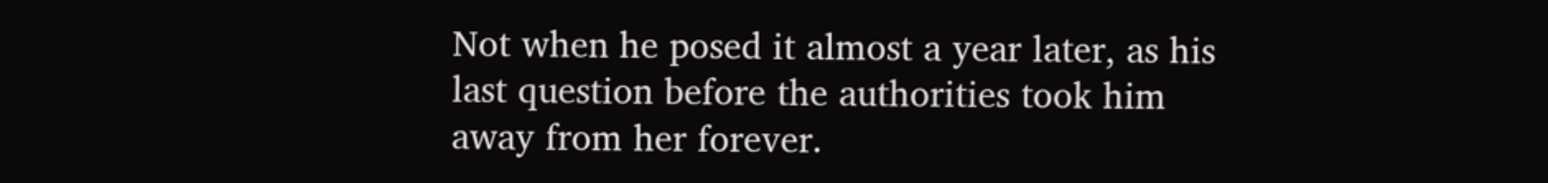Not when he posed it almost a year later, as his last question before the authorities took him away from her forever.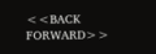<<BACK                                                     FORWARD>>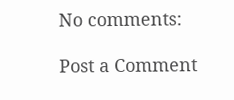No comments:

Post a Comment